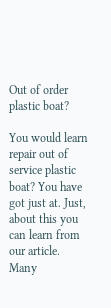Out of order plastic boat?

You would learn repair out of service plastic boat? You have got just at. Just, about this you can learn from our article.
Many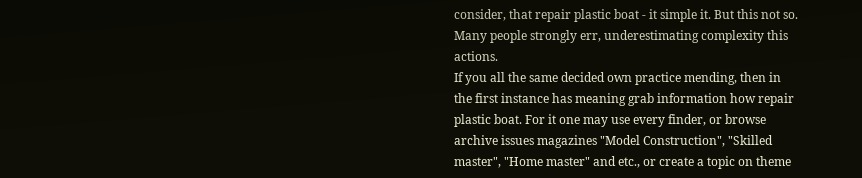consider, that repair plastic boat - it simple it. But this not so. Many people strongly err, underestimating complexity this actions.
If you all the same decided own practice mending, then in the first instance has meaning grab information how repair plastic boat. For it one may use every finder, or browse archive issues magazines "Model Construction", "Skilled master", "Home master" and etc., or create a topic on theme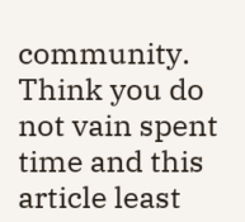community.
Think you do not vain spent time and this article least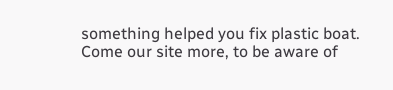something helped you fix plastic boat.
Come our site more, to be aware of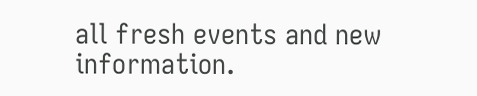all fresh events and new information.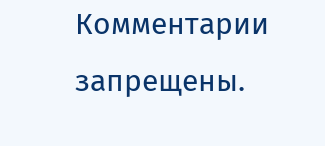Комментарии запрещены.